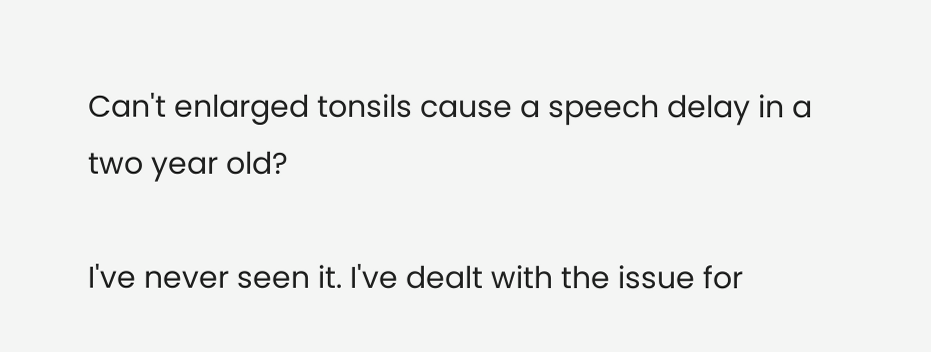Can't enlarged tonsils cause a speech delay in a two year old?

I've never seen it. I've dealt with the issue for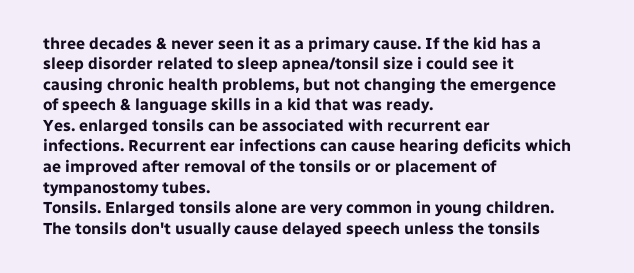three decades & never seen it as a primary cause. If the kid has a sleep disorder related to sleep apnea/tonsil size i could see it causing chronic health problems, but not changing the emergence of speech & language skills in a kid that was ready.
Yes. enlarged tonsils can be associated with recurrent ear infections. Recurrent ear infections can cause hearing deficits which ae improved after removal of the tonsils or or placement of tympanostomy tubes.
Tonsils. Enlarged tonsils alone are very common in young children. The tonsils don't usually cause delayed speech unless the tonsils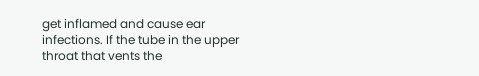get inflamed and cause ear infections. If the tube in the upper throat that vents the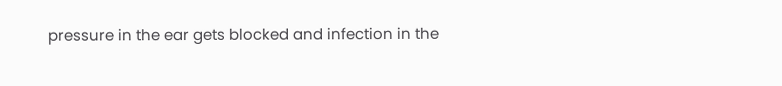pressure in the ear gets blocked and infection in the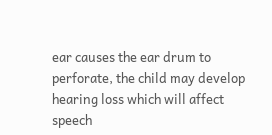ear causes the ear drum to perforate, the child may develop hearing loss which will affect speech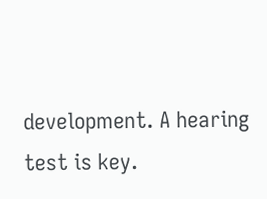development. A hearing test is key.